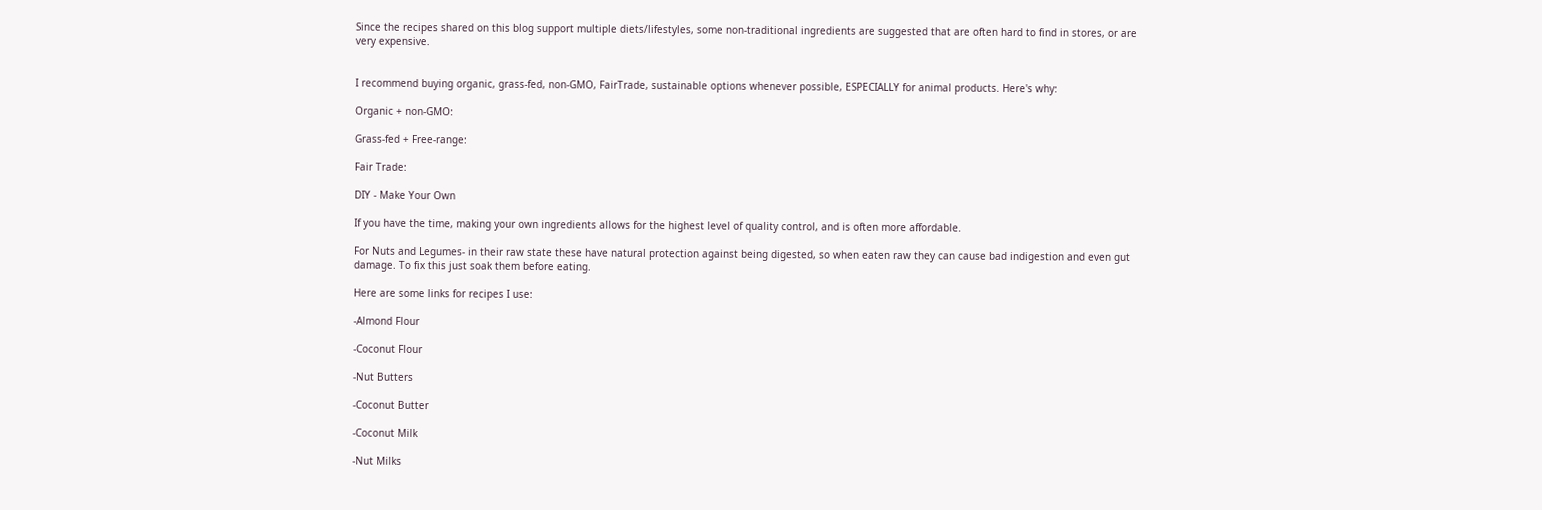Since the recipes shared on this blog support multiple diets/lifestyles, some non-traditional ingredients are suggested that are often hard to find in stores, or are very expensive.


I recommend buying organic, grass-fed, non-GMO, FairTrade, sustainable options whenever possible, ESPECIALLY for animal products. Here's why:

Organic + non-GMO:

Grass-fed + Free-range:

Fair Trade:

DIY - Make Your Own

If you have the time, making your own ingredients allows for the highest level of quality control, and is often more affordable.

For Nuts and Legumes- in their raw state these have natural protection against being digested, so when eaten raw they can cause bad indigestion and even gut damage. To fix this just soak them before eating.

Here are some links for recipes I use:

-Almond Flour

-Coconut Flour

-Nut Butters

-Coconut Butter

-Coconut Milk

-Nut Milks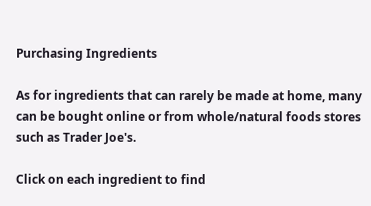Purchasing Ingredients

As for ingredients that can rarely be made at home, many can be bought online or from whole/natural foods stores such as Trader Joe's.

Click on each ingredient to find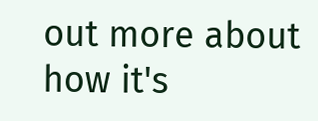out more about how it's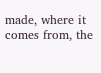made, where it comes from, the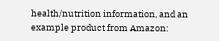health/nutrition information, and an example product from Amazon: